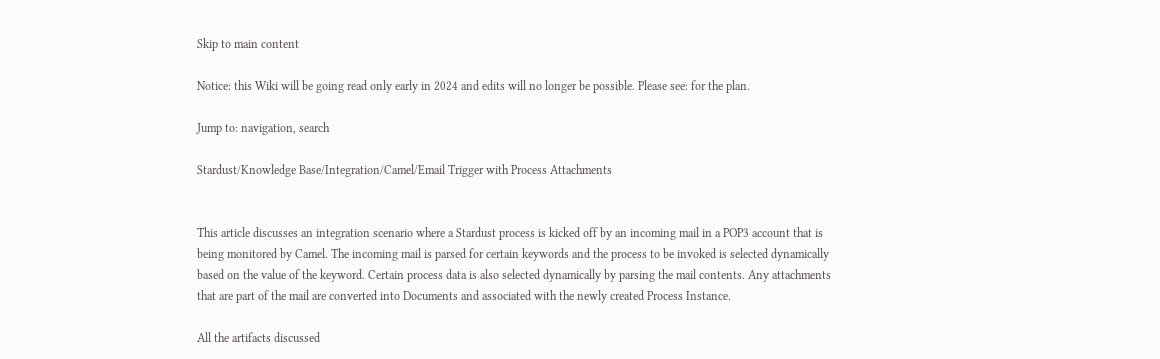Skip to main content

Notice: this Wiki will be going read only early in 2024 and edits will no longer be possible. Please see: for the plan.

Jump to: navigation, search

Stardust/Knowledge Base/Integration/Camel/Email Trigger with Process Attachments


This article discusses an integration scenario where a Stardust process is kicked off by an incoming mail in a POP3 account that is being monitored by Camel. The incoming mail is parsed for certain keywords and the process to be invoked is selected dynamically based on the value of the keyword. Certain process data is also selected dynamically by parsing the mail contents. Any attachments that are part of the mail are converted into Documents and associated with the newly created Process Instance.

All the artifacts discussed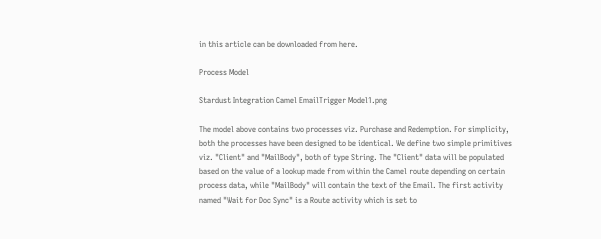in this article can be downloaded from here.

Process Model

Stardust Integration Camel EmailTrigger Model1.png

The model above contains two processes viz. Purchase and Redemption. For simplicity, both the processes have been designed to be identical. We define two simple primitives viz. "Client" and "MailBody", both of type String. The "Client" data will be populated based on the value of a lookup made from within the Camel route depending on certain process data, while "MailBody" will contain the text of the Email. The first activity named "Wait for Doc Sync" is a Route activity which is set to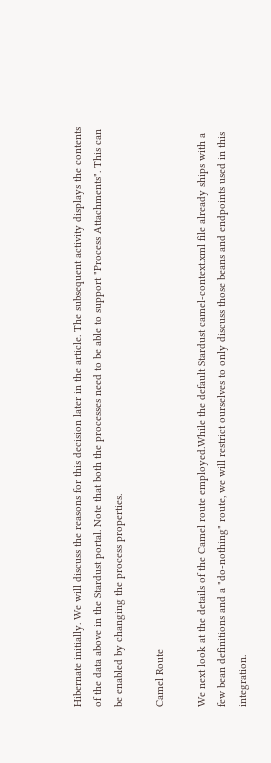Hibernate initially. We will discuss the reasons for this decision later in the article. The subsequent activity displays the contents of the data above in the Stardust portal. Note that both the processes need to be able to support "Process Attachments". This can be enabled by changing the process properties.

Camel Route

We next look at the details of the Camel route employed.While the default Stardust camel-context.xml file already ships with a few bean definitions and a "do-nothing" route, we will restrict ourselves to only discuss those beans and endpoints used in this integration.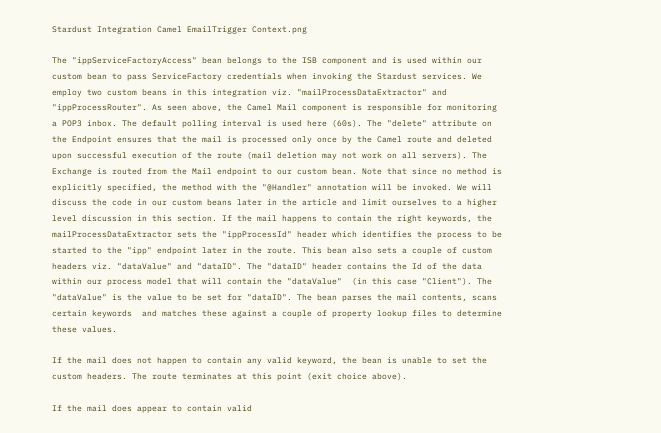Stardust Integration Camel EmailTrigger Context.png

The "ippServiceFactoryAccess" bean belongs to the ISB component and is used within our custom bean to pass ServiceFactory credentials when invoking the Stardust services. We employ two custom beans in this integration viz. "mailProcessDataExtractor" and "ippProcessRouter". As seen above, the Camel Mail component is responsible for monitoring a POP3 inbox. The default polling interval is used here (60s). The "delete" attribute on the Endpoint ensures that the mail is processed only once by the Camel route and deleted upon successful execution of the route (mail deletion may not work on all servers). The Exchange is routed from the Mail endpoint to our custom bean. Note that since no method is explicitly specified, the method with the "@Handler" annotation will be invoked. We will discuss the code in our custom beans later in the article and limit ourselves to a higher level discussion in this section. If the mail happens to contain the right keywords, the mailProcessDataExtractor sets the "ippProcessId" header which identifies the process to be started to the "ipp" endpoint later in the route. This bean also sets a couple of custom headers viz. "dataValue" and "dataID". The "dataID" header contains the Id of the data within our process model that will contain the "dataValue"  (in this case "Client"). The "dataValue" is the value to be set for "dataID". The bean parses the mail contents, scans certain keywords  and matches these against a couple of property lookup files to determine these values.

If the mail does not happen to contain any valid keyword, the bean is unable to set the custom headers. The route terminates at this point (exit choice above).

If the mail does appear to contain valid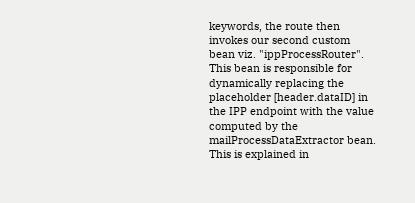keywords, the route then invokes our second custom bean viz. "ippProcessRouter". This bean is responsible for dynamically replacing the placeholder [header.dataID] in the IPP endpoint with the value computed by the mailProcessDataExtractor bean. This is explained in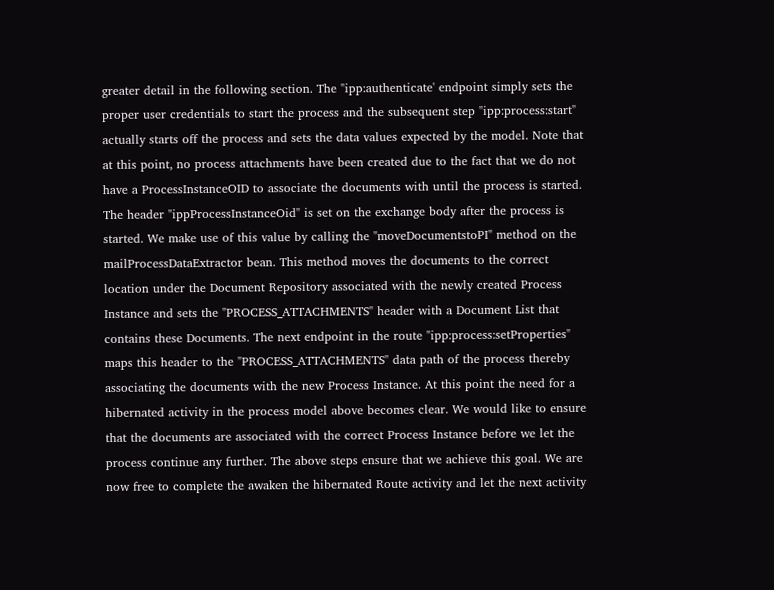greater detail in the following section. The "ipp:authenticate' endpoint simply sets the proper user credentials to start the process and the subsequent step "ipp:process:start" actually starts off the process and sets the data values expected by the model. Note that at this point, no process attachments have been created due to the fact that we do not have a ProcessInstanceOID to associate the documents with until the process is started. The header "ippProcessInstanceOid" is set on the exchange body after the process is started. We make use of this value by calling the "moveDocumentstoPI" method on the mailProcessDataExtractor bean. This method moves the documents to the correct location under the Document Repository associated with the newly created Process Instance and sets the "PROCESS_ATTACHMENTS" header with a Document List that contains these Documents. The next endpoint in the route "ipp:process:setProperties" maps this header to the "PROCESS_ATTACHMENTS" data path of the process thereby associating the documents with the new Process Instance. At this point the need for a hibernated activity in the process model above becomes clear. We would like to ensure that the documents are associated with the correct Process Instance before we let the process continue any further. The above steps ensure that we achieve this goal. We are now free to complete the awaken the hibernated Route activity and let the next activity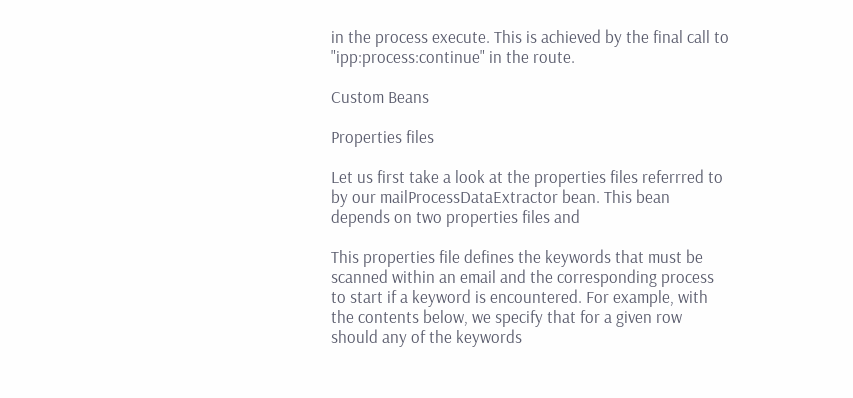in the process execute. This is achieved by the final call to "ipp:process:continue" in the route.

Custom Beans

Properties files

Let us first take a look at the properties files referrred to by our mailProcessDataExtractor bean. This bean depends on two properties files and

This properties file defines the keywords that must be scanned within an email and the corresponding process to start if a keyword is encountered. For example, with the contents below, we specify that for a given row should any of the keywords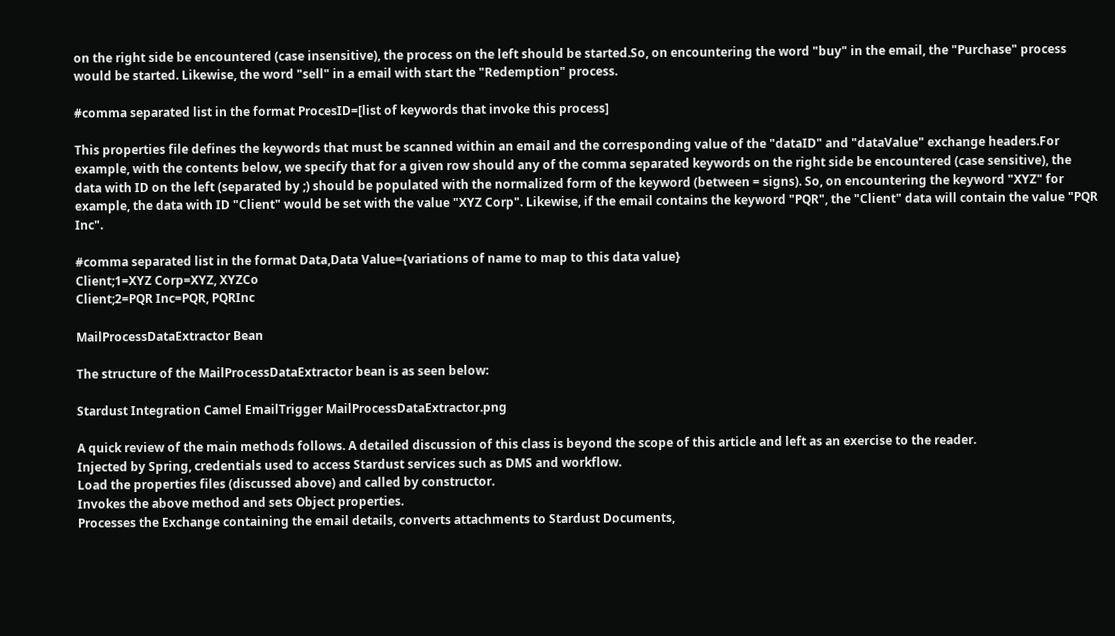on the right side be encountered (case insensitive), the process on the left should be started.So, on encountering the word "buy" in the email, the "Purchase" process would be started. Likewise, the word "sell" in a email with start the "Redemption" process.

#comma separated list in the format ProcesID=[list of keywords that invoke this process]

This properties file defines the keywords that must be scanned within an email and the corresponding value of the "dataID" and "dataValue" exchange headers.For example, with the contents below, we specify that for a given row should any of the comma separated keywords on the right side be encountered (case sensitive), the data with ID on the left (separated by ;) should be populated with the normalized form of the keyword (between = signs). So, on encountering the keyword "XYZ" for example, the data with ID "Client" would be set with the value "XYZ Corp". Likewise, if the email contains the keyword "PQR", the "Client" data will contain the value "PQR Inc".

#comma separated list in the format Data,Data Value={variations of name to map to this data value}
Client;1=XYZ Corp=XYZ, XYZCo
Client;2=PQR Inc=PQR, PQRInc

MailProcessDataExtractor Bean

The structure of the MailProcessDataExtractor bean is as seen below:

Stardust Integration Camel EmailTrigger MailProcessDataExtractor.png

A quick review of the main methods follows. A detailed discussion of this class is beyond the scope of this article and left as an exercise to the reader.
Injected by Spring, credentials used to access Stardust services such as DMS and workflow.
Load the properties files (discussed above) and called by constructor.
Invokes the above method and sets Object properties.
Processes the Exchange containing the email details, converts attachments to Stardust Documents,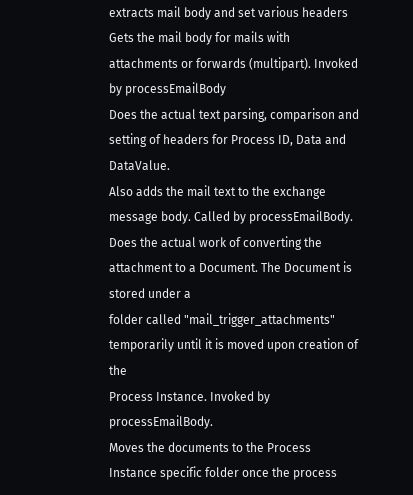extracts mail body and set various headers
Gets the mail body for mails with attachments or forwards (multipart). Invoked by processEmailBody
Does the actual text parsing, comparison and setting of headers for Process ID, Data and DataValue.
Also adds the mail text to the exchange message body. Called by processEmailBody.
Does the actual work of converting the attachment to a Document. The Document is stored under a
folder called "mail_trigger_attachments" temporarily until it is moved upon creation of the
Process Instance. Invoked by processEmailBody.
Moves the documents to the Process Instance specific folder once the process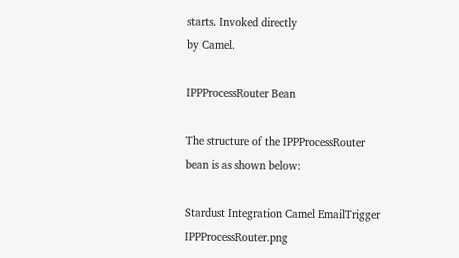starts. Invoked directly
by Camel.

IPPProcessRouter Bean

The structure of the IPPProcessRouter bean is as shown below:

Stardust Integration Camel EmailTrigger IPPProcessRouter.png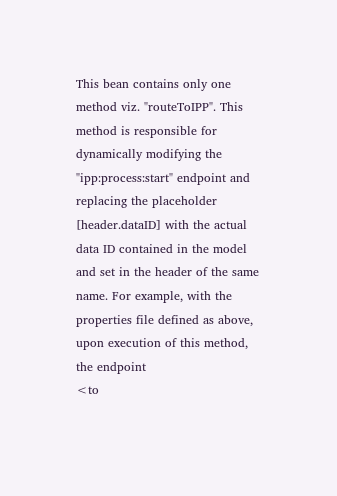This bean contains only one method viz. "routeToIPP". This method is responsible for dynamically modifying the "ipp:process:start" endpoint and replacing the placeholder [header.dataID] with the actual data ID contained in the model and set in the header of the same name. For example, with the properties file defined as above, upon execution of this method, the endpoint
<to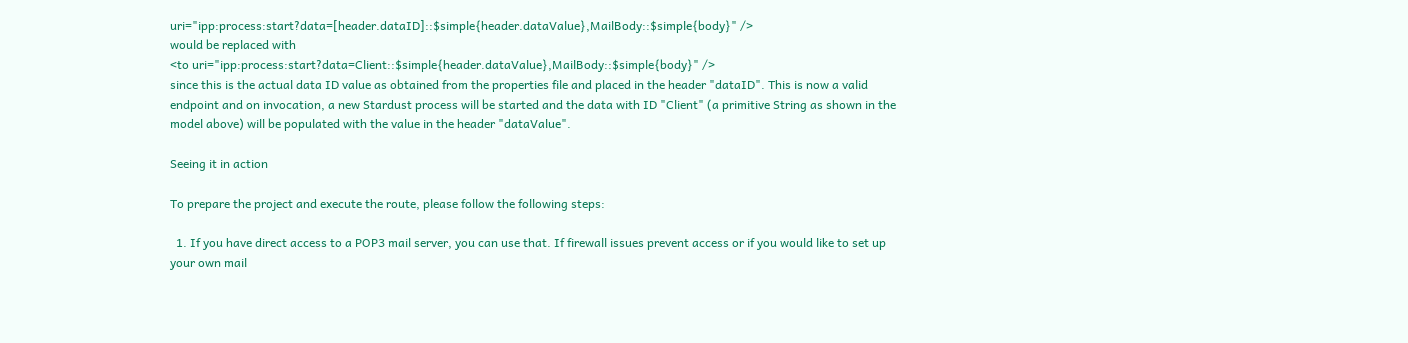uri="ipp:process:start?data=[header.dataID]::$simple{header.dataValue},MailBody::$simple{body}" />
would be replaced with
<to uri="ipp:process:start?data=Client::$simple{header.dataValue},MailBody::$simple{body}" />
since this is the actual data ID value as obtained from the properties file and placed in the header "dataID". This is now a valid endpoint and on invocation, a new Stardust process will be started and the data with ID "Client" (a primitive String as shown in the model above) will be populated with the value in the header "dataValue".

Seeing it in action

To prepare the project and execute the route, please follow the following steps:

  1. If you have direct access to a POP3 mail server, you can use that. If firewall issues prevent access or if you would like to set up your own mail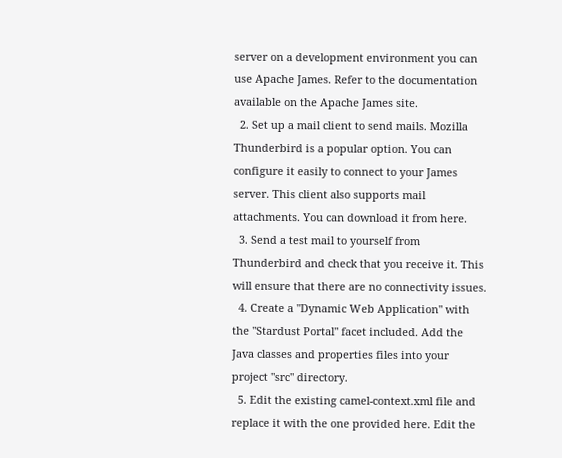server on a development environment you can use Apache James. Refer to the documentation available on the Apache James site.
  2. Set up a mail client to send mails. Mozilla Thunderbird is a popular option. You can configure it easily to connect to your James server. This client also supports mail attachments. You can download it from here.
  3. Send a test mail to yourself from Thunderbird and check that you receive it. This will ensure that there are no connectivity issues.
  4. Create a "Dynamic Web Application" with the "Stardust Portal" facet included. Add the Java classes and properties files into your project "src" directory.
  5. Edit the existing camel-context.xml file and replace it with the one provided here. Edit the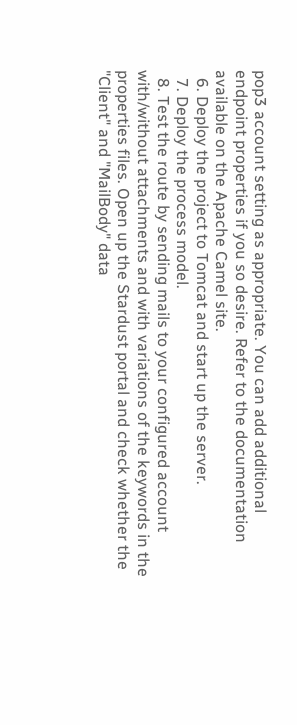pop3 account setting as appropriate. You can add additional endpoint properties if you so desire. Refer to the documentation available on the Apache Camel site.
  6. Deploy the project to Tomcat and start up the server.
  7. Deploy the process model.
  8. Test the route by sending mails to your configured account with/without attachments and with variations of the keywords in the properties files. Open up the Stardust portal and check whether the "Client" and "MailBody" data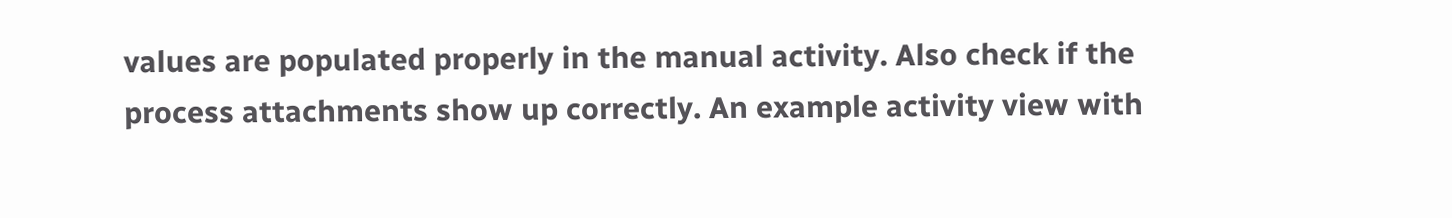values are populated properly in the manual activity. Also check if the process attachments show up correctly. An example activity view with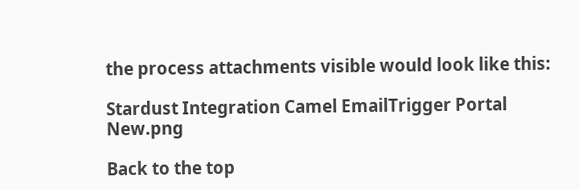the process attachments visible would look like this:

Stardust Integration Camel EmailTrigger Portal New.png

Back to the top